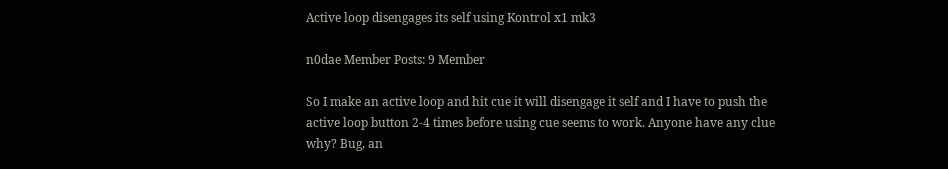Active loop disengages its self using Kontrol x1 mk3

n0dae Member Posts: 9 Member

So I make an active loop and hit cue it will disengage it self and I have to push the active loop button 2-4 times before using cue seems to work. Anyone have any clue why? Bug, an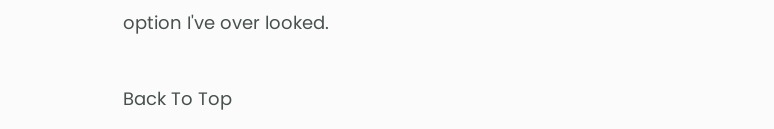option I've over looked.


Back To Top